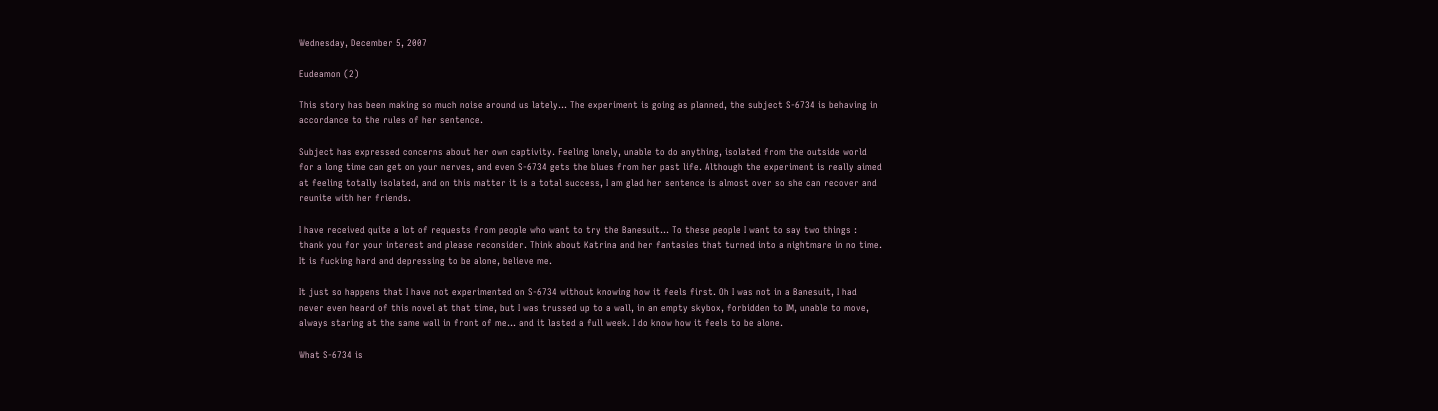Wednesday, December 5, 2007

Eudeamon (2)

This story has been making so much noise around us lately... The experiment is going as planned, the subject S-6734 is behaving in accordance to the rules of her sentence.

Subject has expressed concerns about her own captivity. Feeling lonely, unable to do anything, isolated from the outside world for a long time can get on your nerves, and even S-6734 gets the blues from her past life. Although the experiment is really aimed at feeling totally isolated, and on this matter it is a total success, I am glad her sentence is almost over so she can recover and reunite with her friends.

I have received quite a lot of requests from people who want to try the Banesuit... To these people I want to say two things : thank you for your interest and please reconsider. Think about Katrina and her fantasies that turned into a nightmare in no time. It is fucking hard and depressing to be alone, believe me.

It just so happens that I have not experimented on S-6734 without knowing how it feels first. Oh I was not in a Banesuit, I had never even heard of this novel at that time, but I was trussed up to a wall, in an empty skybox, forbidden to IM, unable to move, always staring at the same wall in front of me... and it lasted a full week. I do know how it feels to be alone.

What S-6734 is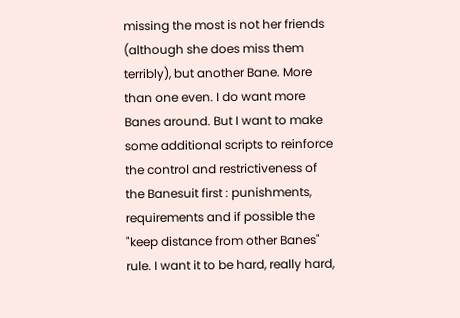missing the most is not her friends (although she does miss them terribly), but another Bane. More than one even. I do want more Banes around. But I want to make some additional scripts to reinforce the control and restrictiveness of the Banesuit first : punishments, requirements and if possible the "keep distance from other Banes" rule. I want it to be hard, really hard,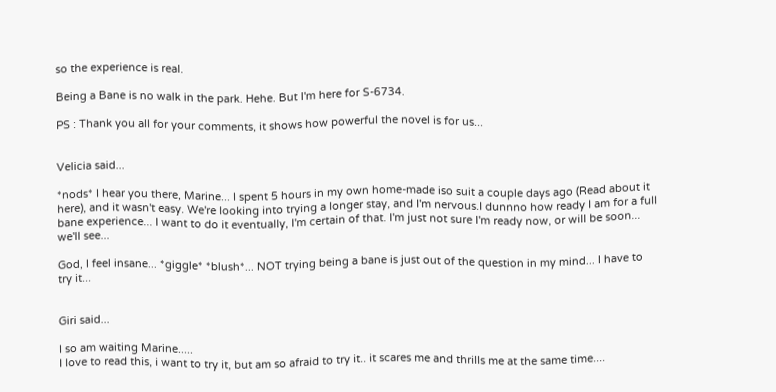so the experience is real.

Being a Bane is no walk in the park. Hehe. But I'm here for S-6734.

PS : Thank you all for your comments, it shows how powerful the novel is for us...


Velicia said...

*nods* I hear you there, Marine... I spent 5 hours in my own home-made iso suit a couple days ago (Read about it here), and it wasn't easy. We're looking into trying a longer stay, and I'm nervous.I dunnno how ready I am for a full bane experience... I want to do it eventually, I'm certain of that. I'm just not sure I'm ready now, or will be soon... we'll see...

God, I feel insane... *giggle* *blush*... NOT trying being a bane is just out of the question in my mind... I have to try it...


Giri said...

I so am waiting Marine.....
I love to read this, i want to try it, but am so afraid to try it.. it scares me and thrills me at the same time....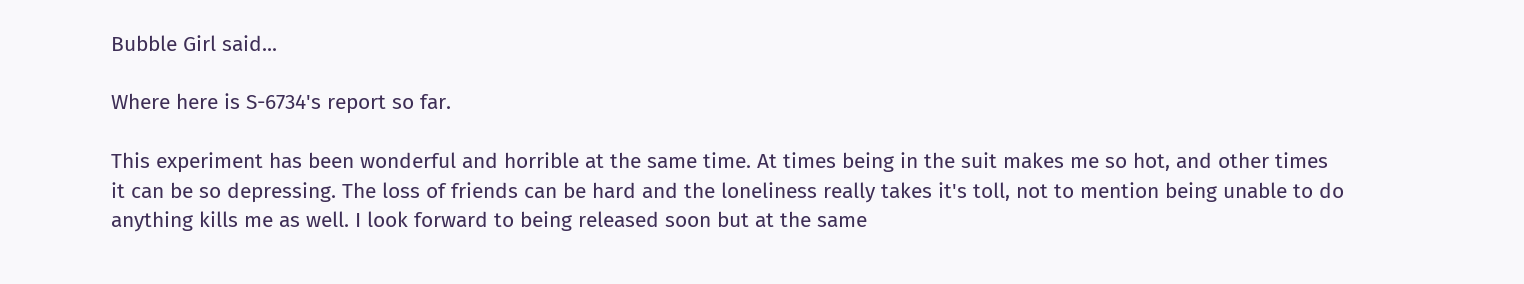Bubble Girl said...

Where here is S-6734's report so far.

This experiment has been wonderful and horrible at the same time. At times being in the suit makes me so hot, and other times it can be so depressing. The loss of friends can be hard and the loneliness really takes it's toll, not to mention being unable to do anything kills me as well. I look forward to being released soon but at the same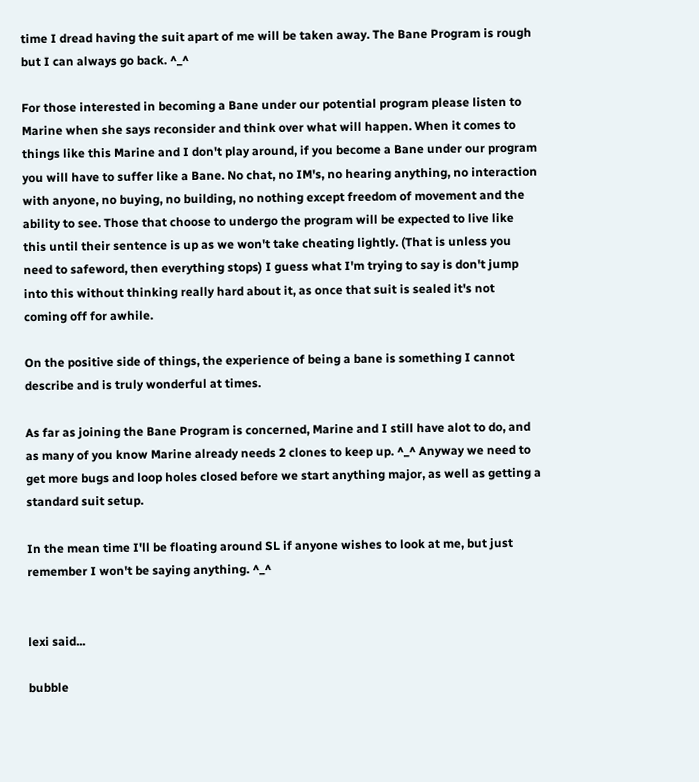time I dread having the suit apart of me will be taken away. The Bane Program is rough but I can always go back. ^_^

For those interested in becoming a Bane under our potential program please listen to Marine when she says reconsider and think over what will happen. When it comes to things like this Marine and I don't play around, if you become a Bane under our program you will have to suffer like a Bane. No chat, no IM's, no hearing anything, no interaction with anyone, no buying, no building, no nothing except freedom of movement and the ability to see. Those that choose to undergo the program will be expected to live like this until their sentence is up as we won't take cheating lightly. (That is unless you need to safeword, then everything stops) I guess what I'm trying to say is don't jump into this without thinking really hard about it, as once that suit is sealed it's not coming off for awhile.

On the positive side of things, the experience of being a bane is something I cannot describe and is truly wonderful at times.

As far as joining the Bane Program is concerned, Marine and I still have alot to do, and as many of you know Marine already needs 2 clones to keep up. ^_^ Anyway we need to get more bugs and loop holes closed before we start anything major, as well as getting a standard suit setup.

In the mean time I'll be floating around SL if anyone wishes to look at me, but just remember I won't be saying anything. ^_^


lexi said...

bubble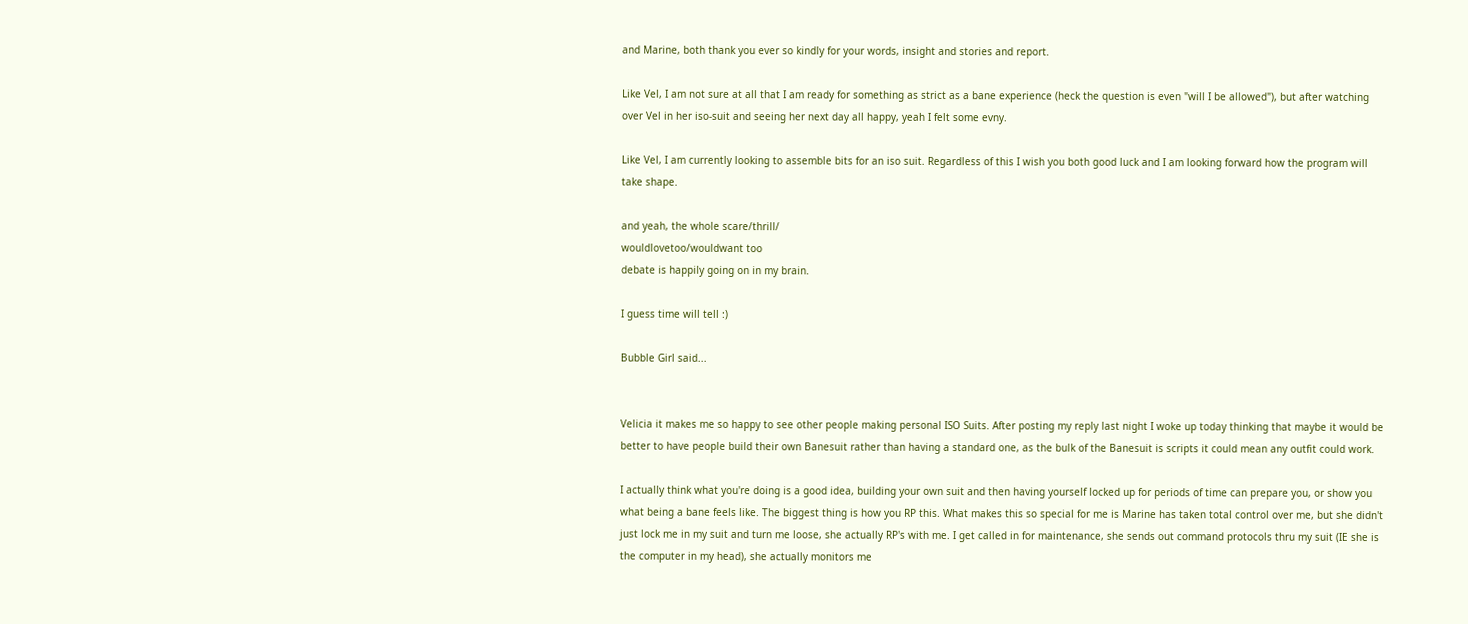and Marine, both thank you ever so kindly for your words, insight and stories and report.

Like Vel, I am not sure at all that I am ready for something as strict as a bane experience (heck the question is even "will I be allowed"), but after watching over Vel in her iso-suit and seeing her next day all happy, yeah I felt some evny.

Like Vel, I am currently looking to assemble bits for an iso suit. Regardless of this I wish you both good luck and I am looking forward how the program will take shape.

and yeah, the whole scare/thrill/
wouldlovetoo/wouldwant too
debate is happily going on in my brain.

I guess time will tell :)

Bubble Girl said...


Velicia it makes me so happy to see other people making personal ISO Suits. After posting my reply last night I woke up today thinking that maybe it would be better to have people build their own Banesuit rather than having a standard one, as the bulk of the Banesuit is scripts it could mean any outfit could work.

I actually think what you're doing is a good idea, building your own suit and then having yourself locked up for periods of time can prepare you, or show you what being a bane feels like. The biggest thing is how you RP this. What makes this so special for me is Marine has taken total control over me, but she didn't just lock me in my suit and turn me loose, she actually RP's with me. I get called in for maintenance, she sends out command protocols thru my suit (IE she is the computer in my head), she actually monitors me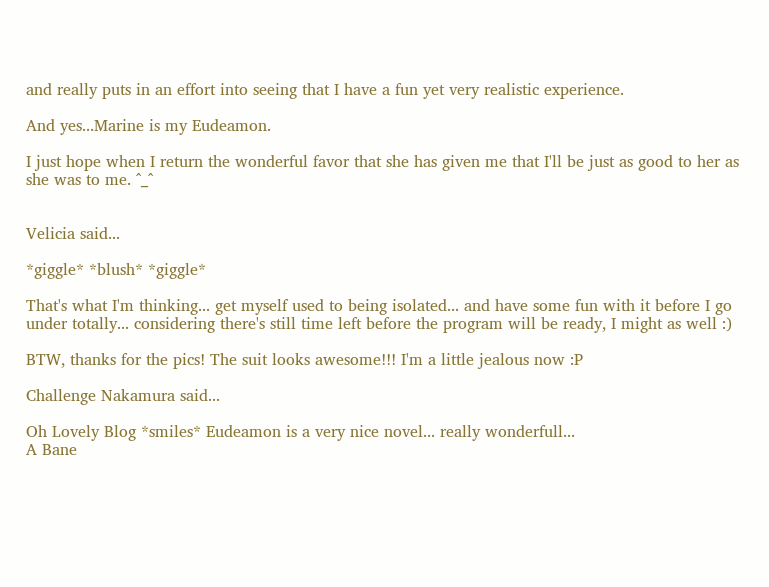and really puts in an effort into seeing that I have a fun yet very realistic experience.

And yes...Marine is my Eudeamon.

I just hope when I return the wonderful favor that she has given me that I'll be just as good to her as she was to me. ^_^


Velicia said...

*giggle* *blush* *giggle*

That's what I'm thinking... get myself used to being isolated... and have some fun with it before I go under totally... considering there's still time left before the program will be ready, I might as well :)

BTW, thanks for the pics! The suit looks awesome!!! I'm a little jealous now :P

Challenge Nakamura said...

Oh Lovely Blog *smiles* Eudeamon is a very nice novel... really wonderfull...
A Bane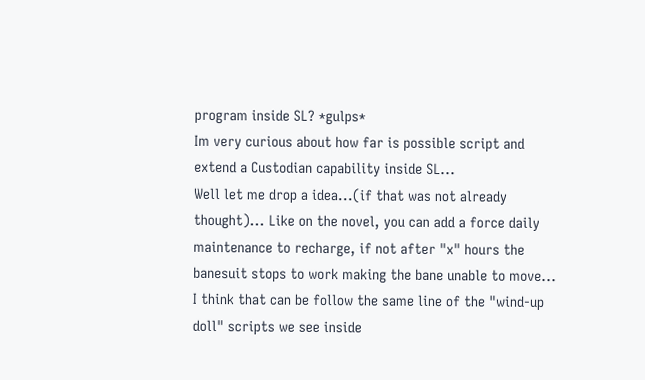program inside SL? *gulps*
Im very curious about how far is possible script and extend a Custodian capability inside SL...
Well let me drop a idea...(if that was not already thought)... Like on the novel, you can add a force daily maintenance to recharge, if not after "x" hours the banesuit stops to work making the bane unable to move... I think that can be follow the same line of the "wind-up doll" scripts we see inside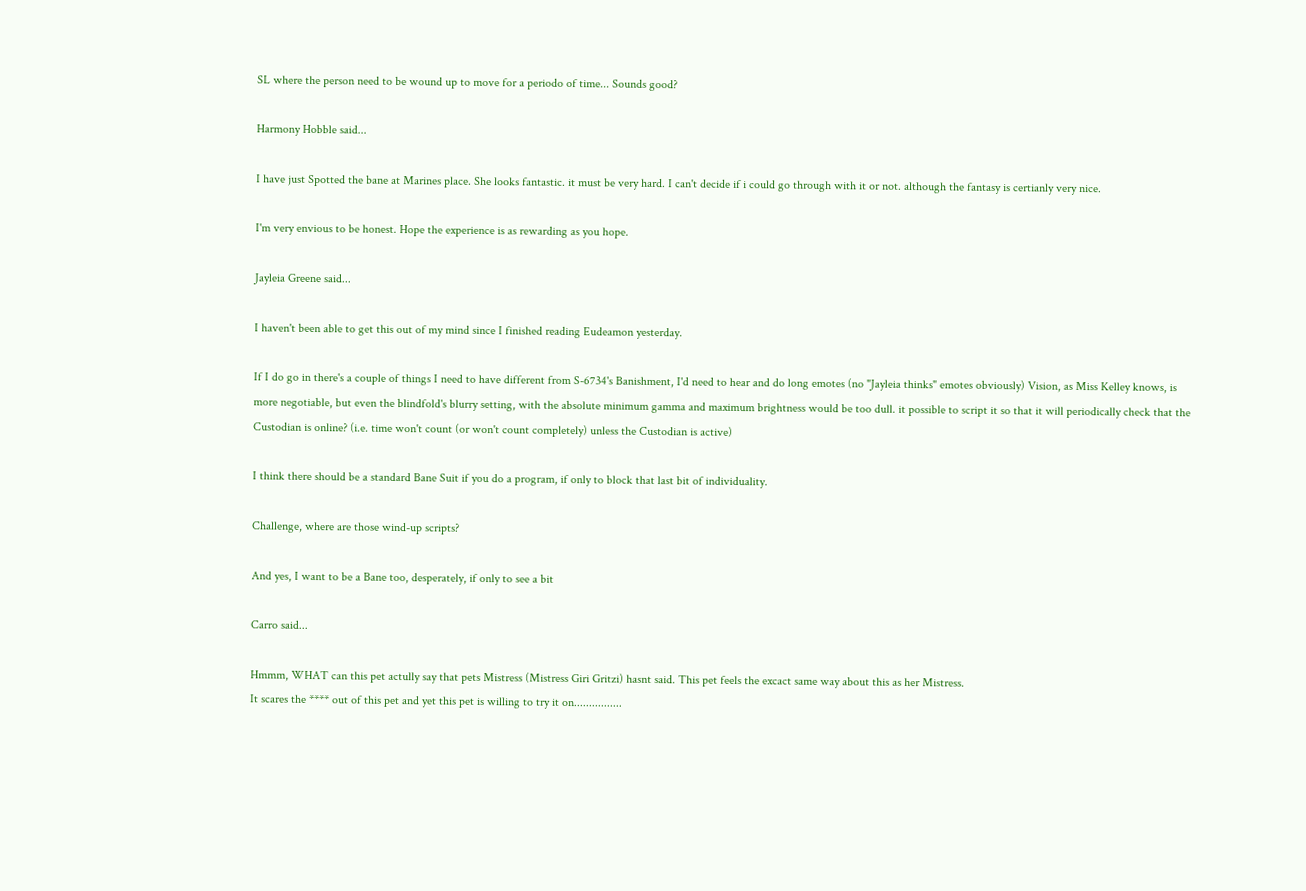SL where the person need to be wound up to move for a periodo of time... Sounds good?

Harmony Hobble said...

I have just Spotted the bane at Marines place. She looks fantastic. it must be very hard. I can't decide if i could go through with it or not. although the fantasy is certianly very nice.

I'm very envious to be honest. Hope the experience is as rewarding as you hope.

Jayleia Greene said...

I haven't been able to get this out of my mind since I finished reading Eudeamon yesterday.

If I do go in there's a couple of things I need to have different from S-6734's Banishment, I'd need to hear and do long emotes (no "Jayleia thinks" emotes obviously) Vision, as Miss Kelley knows, is more negotiable, but even the blindfold's blurry setting, with the absolute minimum gamma and maximum brightness would be too dull. it possible to script it so that it will periodically check that the Custodian is online? (i.e. time won't count (or won't count completely) unless the Custodian is active)

I think there should be a standard Bane Suit if you do a program, if only to block that last bit of individuality.

Challenge, where are those wind-up scripts?

And yes, I want to be a Bane too, desperately, if only to see a bit

Carro said...

Hmmm, WHAT can this pet actully say that pets Mistress (Mistress Giri Gritzi) hasnt said. This pet feels the excact same way about this as her Mistress.
It scares the **** out of this pet and yet this pet is willing to try it on................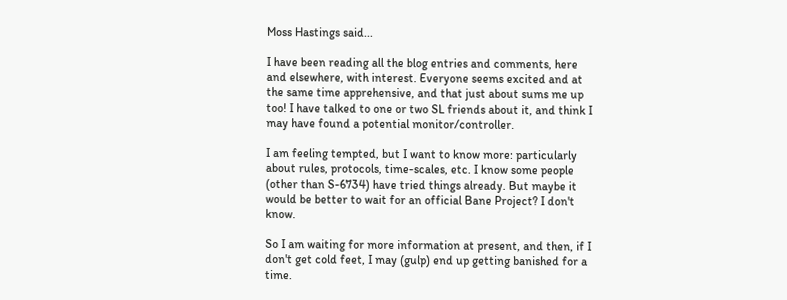Moss Hastings said...

I have been reading all the blog entries and comments, here and elsewhere, with interest. Everyone seems excited and at the same time apprehensive, and that just about sums me up too! I have talked to one or two SL friends about it, and think I may have found a potential monitor/controller.

I am feeling tempted, but I want to know more: particularly about rules, protocols, time-scales, etc. I know some people (other than S-6734) have tried things already. But maybe it would be better to wait for an official Bane Project? I don't know.

So I am waiting for more information at present, and then, if I don't get cold feet, I may (gulp) end up getting banished for a time.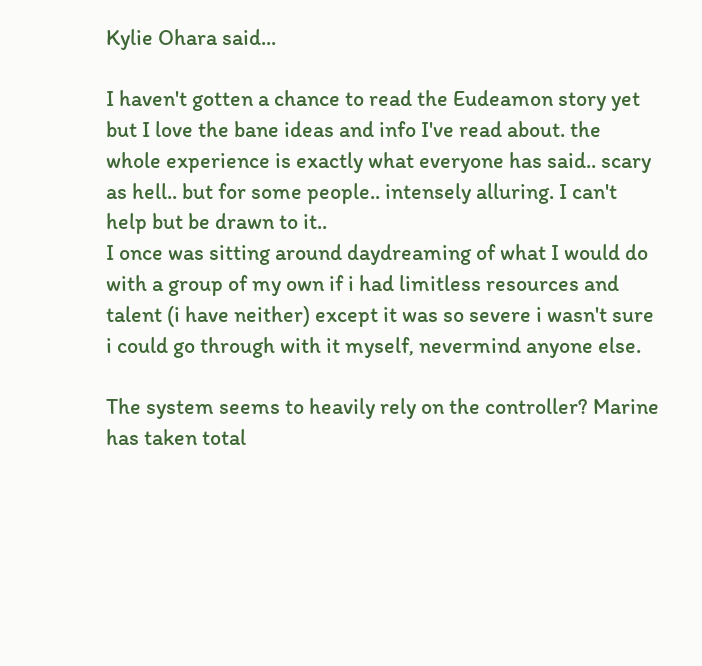Kylie Ohara said...

I haven't gotten a chance to read the Eudeamon story yet but I love the bane ideas and info I've read about. the whole experience is exactly what everyone has said.. scary as hell.. but for some people.. intensely alluring. I can't help but be drawn to it..
I once was sitting around daydreaming of what I would do with a group of my own if i had limitless resources and talent (i have neither) except it was so severe i wasn't sure i could go through with it myself, nevermind anyone else.

The system seems to heavily rely on the controller? Marine has taken total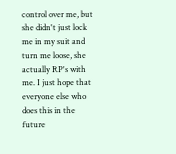control over me, but she didn't just lock me in my suit and turn me loose, she actually RP's with me. I just hope that everyone else who does this in the future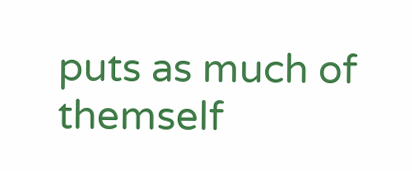puts as much of themself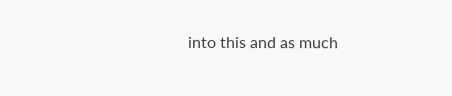into this and as much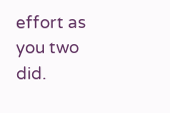effort as you two did.